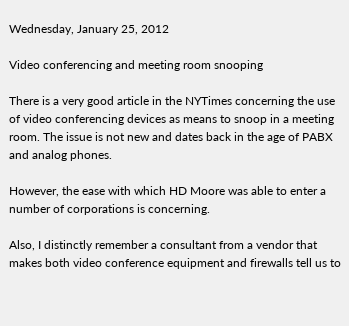Wednesday, January 25, 2012

Video conferencing and meeting room snooping

There is a very good article in the NYTimes concerning the use of video conferencing devices as means to snoop in a meeting room. The issue is not new and dates back in the age of PABX and analog phones.

However, the ease with which HD Moore was able to enter a number of corporations is concerning.

Also, I distinctly remember a consultant from a vendor that makes both video conference equipment and firewalls tell us to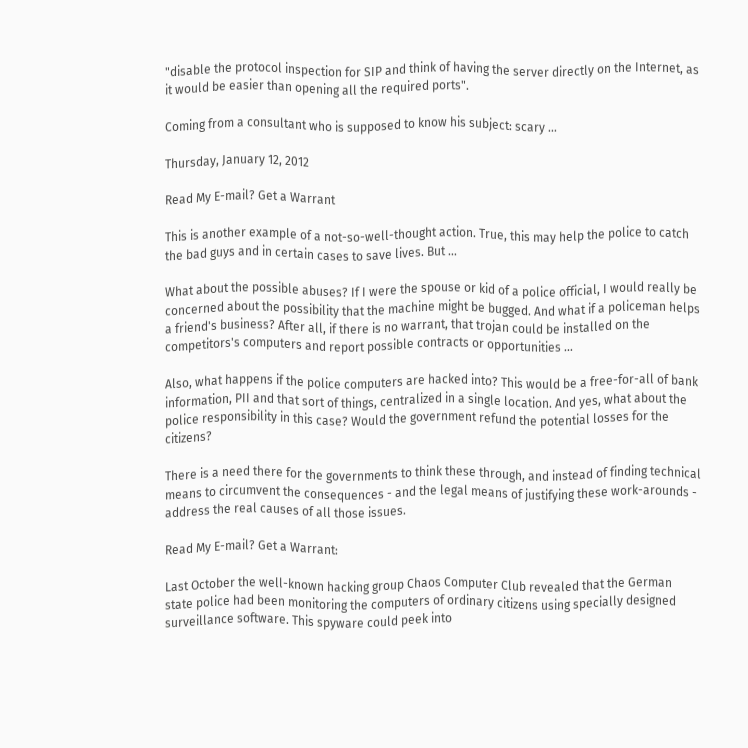"disable the protocol inspection for SIP and think of having the server directly on the Internet, as it would be easier than opening all the required ports".

Coming from a consultant who is supposed to know his subject: scary ...

Thursday, January 12, 2012

Read My E-mail? Get a Warrant

This is another example of a not-so-well-thought action. True, this may help the police to catch the bad guys and in certain cases to save lives. But ...

What about the possible abuses? If I were the spouse or kid of a police official, I would really be concerned about the possibility that the machine might be bugged. And what if a policeman helps a friend's business? After all, if there is no warrant, that trojan could be installed on the competitors's computers and report possible contracts or opportunities ...

Also, what happens if the police computers are hacked into? This would be a free-for-all of bank information, PII and that sort of things, centralized in a single location. And yes, what about the police responsibility in this case? Would the government refund the potential losses for the citizens?

There is a need there for the governments to think these through, and instead of finding technical means to circumvent the consequences - and the legal means of justifying these work-arounds - address the real causes of all those issues.

Read My E-mail? Get a Warrant:

Last October the well-known hacking group Chaos Computer Club revealed that the German state police had been monitoring the computers of ordinary citizens using specially designed surveillance software. This spyware could peek into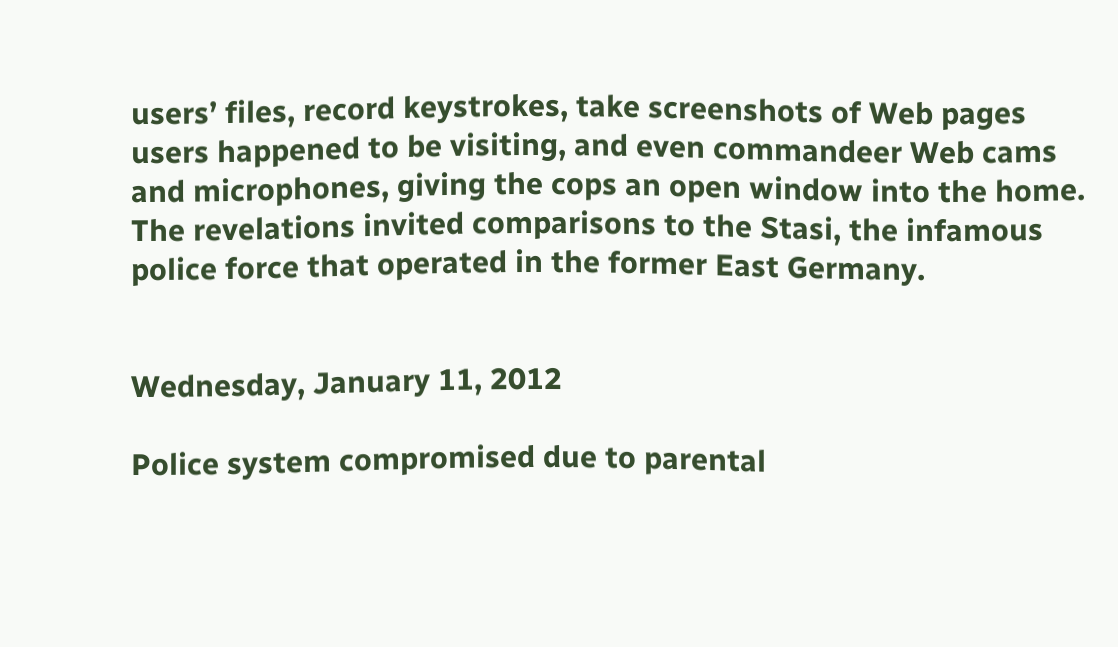users’ files, record keystrokes, take screenshots of Web pages users happened to be visiting, and even commandeer Web cams and microphones, giving the cops an open window into the home. The revelations invited comparisons to the Stasi, the infamous police force that operated in the former East Germany.


Wednesday, January 11, 2012

Police system compromised due to parental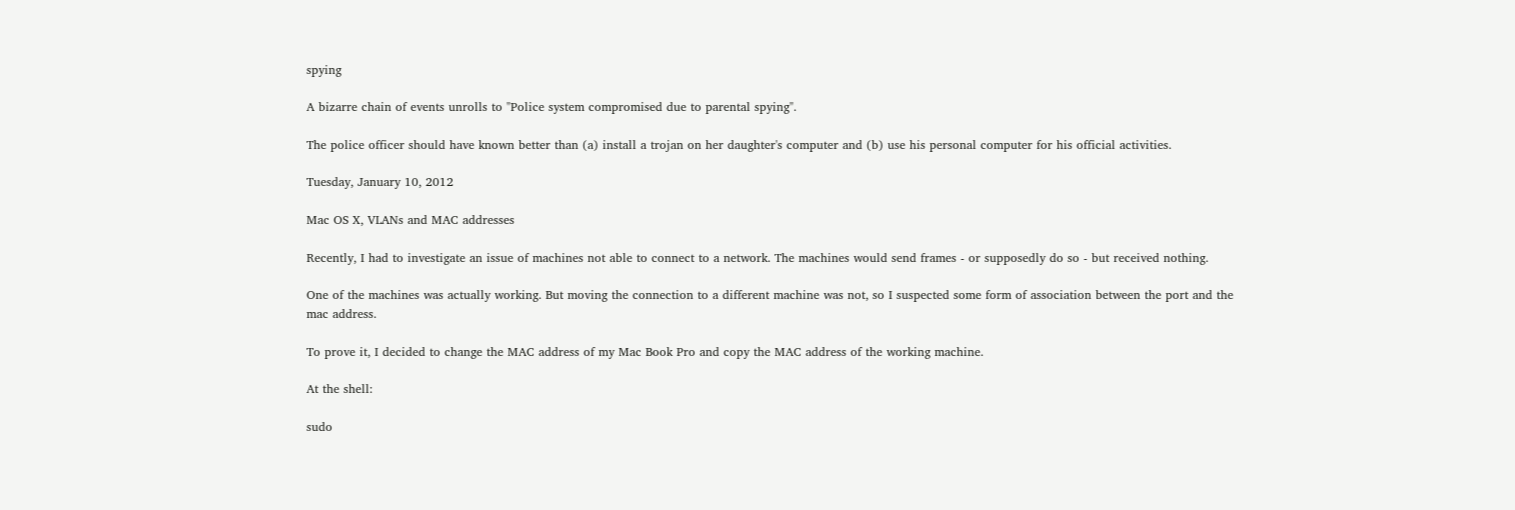spying

A bizarre chain of events unrolls to "Police system compromised due to parental spying".

The police officer should have known better than (a) install a trojan on her daughter's computer and (b) use his personal computer for his official activities.

Tuesday, January 10, 2012

Mac OS X, VLANs and MAC addresses

Recently, I had to investigate an issue of machines not able to connect to a network. The machines would send frames - or supposedly do so - but received nothing.

One of the machines was actually working. But moving the connection to a different machine was not, so I suspected some form of association between the port and the mac address.

To prove it, I decided to change the MAC address of my Mac Book Pro and copy the MAC address of the working machine.

At the shell:

sudo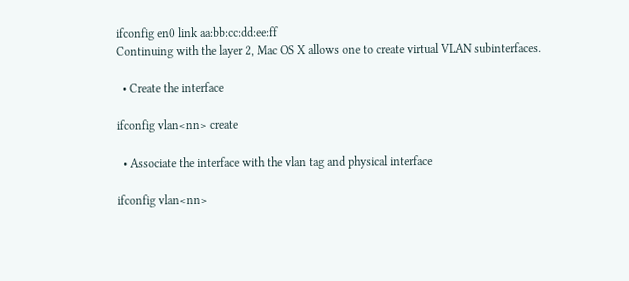ifconfig en0 link aa:bb:cc:dd:ee:ff
Continuing with the layer 2, Mac OS X allows one to create virtual VLAN subinterfaces.

  • Create the interface

ifconfig vlan<nn> create

  • Associate the interface with the vlan tag and physical interface

ifconfig vlan<nn>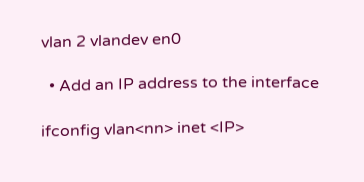vlan 2 vlandev en0

  • Add an IP address to the interface

ifconfig vlan<nn> inet <IP>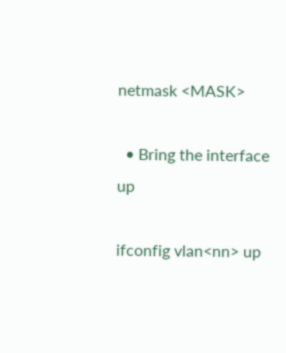netmask <MASK>

  • Bring the interface up

ifconfig vlan<nn> up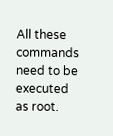All these commands need to be executed as root.